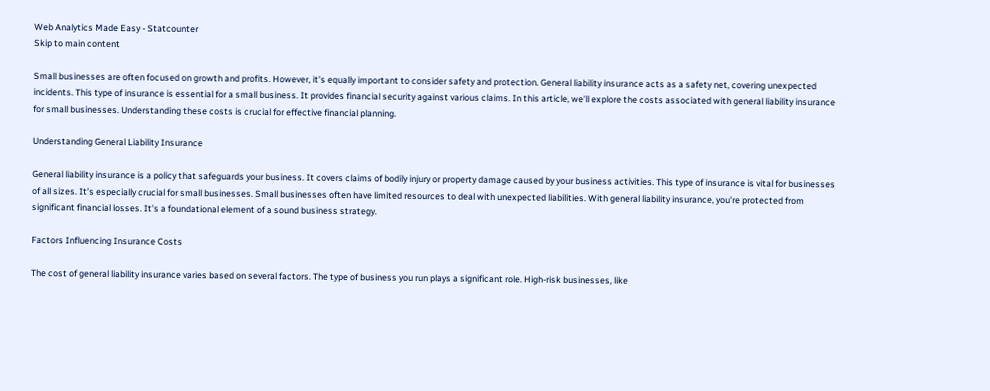Web Analytics Made Easy - Statcounter
Skip to main content

Small businesses are often focused on growth and profits. However, it’s equally important to consider safety and protection. General liability insurance acts as a safety net, covering unexpected incidents. This type of insurance is essential for a small business. It provides financial security against various claims. In this article, we’ll explore the costs associated with general liability insurance for small businesses. Understanding these costs is crucial for effective financial planning.

Understanding General Liability Insurance

General liability insurance is a policy that safeguards your business. It covers claims of bodily injury or property damage caused by your business activities. This type of insurance is vital for businesses of all sizes. It’s especially crucial for small businesses. Small businesses often have limited resources to deal with unexpected liabilities. With general liability insurance, you’re protected from significant financial losses. It’s a foundational element of a sound business strategy.

Factors Influencing Insurance Costs

The cost of general liability insurance varies based on several factors. The type of business you run plays a significant role. High-risk businesses, like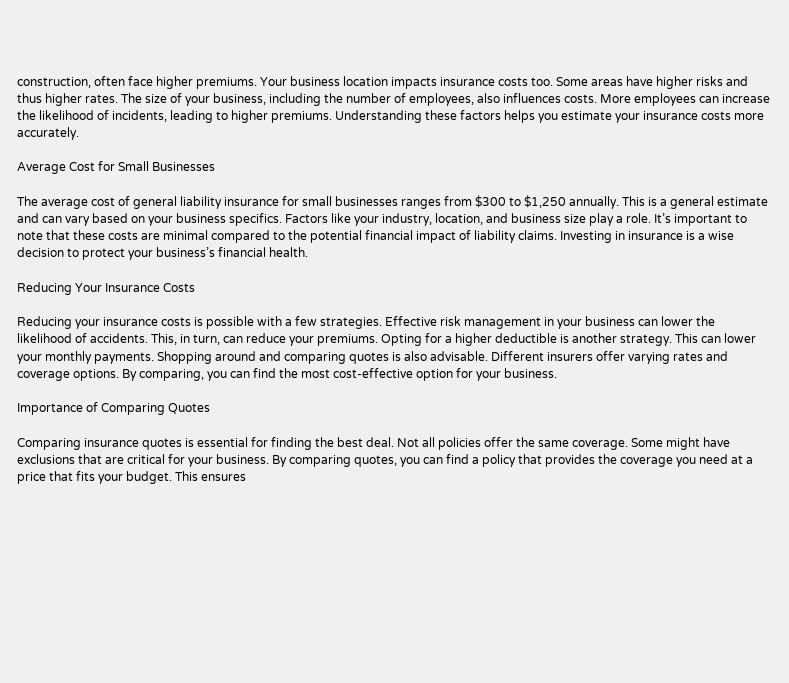construction, often face higher premiums. Your business location impacts insurance costs too. Some areas have higher risks and thus higher rates. The size of your business, including the number of employees, also influences costs. More employees can increase the likelihood of incidents, leading to higher premiums. Understanding these factors helps you estimate your insurance costs more accurately.

Average Cost for Small Businesses

The average cost of general liability insurance for small businesses ranges from $300 to $1,250 annually. This is a general estimate and can vary based on your business specifics. Factors like your industry, location, and business size play a role. It’s important to note that these costs are minimal compared to the potential financial impact of liability claims. Investing in insurance is a wise decision to protect your business’s financial health.

Reducing Your Insurance Costs

Reducing your insurance costs is possible with a few strategies. Effective risk management in your business can lower the likelihood of accidents. This, in turn, can reduce your premiums. Opting for a higher deductible is another strategy. This can lower your monthly payments. Shopping around and comparing quotes is also advisable. Different insurers offer varying rates and coverage options. By comparing, you can find the most cost-effective option for your business.

Importance of Comparing Quotes

Comparing insurance quotes is essential for finding the best deal. Not all policies offer the same coverage. Some might have exclusions that are critical for your business. By comparing quotes, you can find a policy that provides the coverage you need at a price that fits your budget. This ensures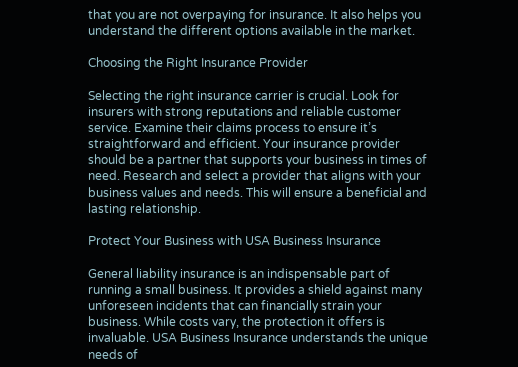that you are not overpaying for insurance. It also helps you understand the different options available in the market.

Choosing the Right Insurance Provider

Selecting the right insurance carrier is crucial. Look for insurers with strong reputations and reliable customer service. Examine their claims process to ensure it’s straightforward and efficient. Your insurance provider should be a partner that supports your business in times of need. Research and select a provider that aligns with your business values and needs. This will ensure a beneficial and lasting relationship.

Protect Your Business with USA Business Insurance

General liability insurance is an indispensable part of running a small business. It provides a shield against many unforeseen incidents that can financially strain your business. While costs vary, the protection it offers is invaluable. USA Business Insurance understands the unique needs of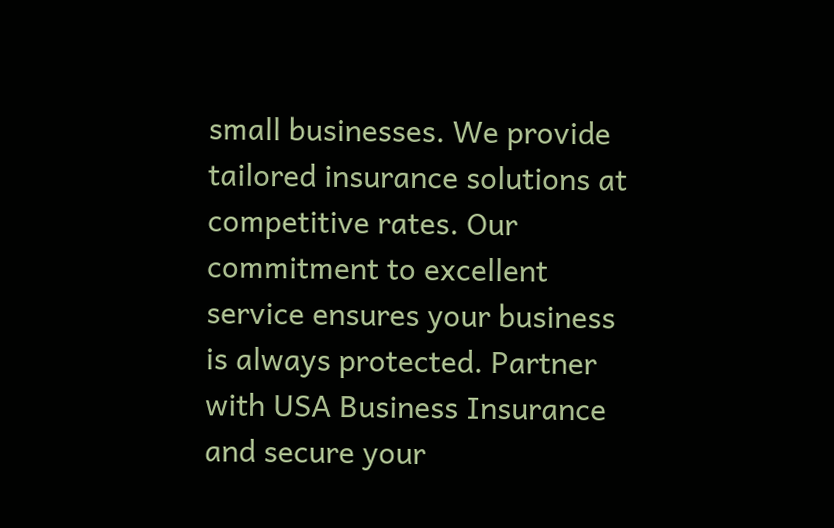small businesses. We provide tailored insurance solutions at competitive rates. Our commitment to excellent service ensures your business is always protected. Partner with USA Business Insurance and secure your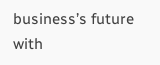business’s future with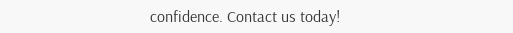confidence. Contact us today!